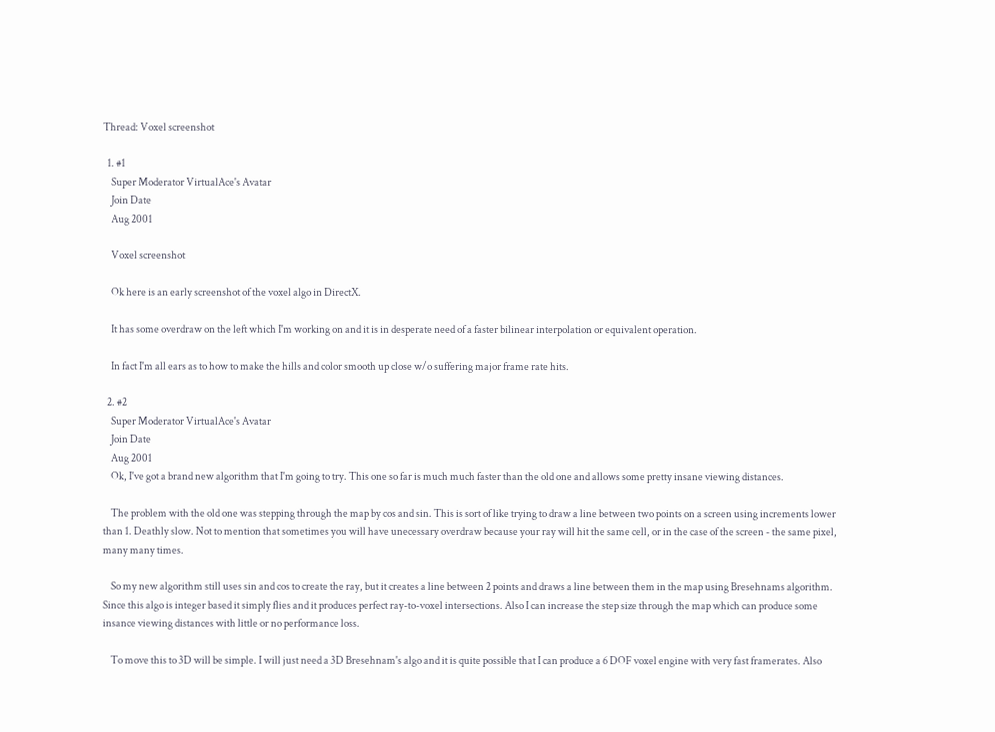Thread: Voxel screenshot

  1. #1
    Super Moderator VirtualAce's Avatar
    Join Date
    Aug 2001

    Voxel screenshot

    Ok here is an early screenshot of the voxel algo in DirectX.

    It has some overdraw on the left which I'm working on and it is in desperate need of a faster bilinear interpolation or equivalent operation.

    In fact I'm all ears as to how to make the hills and color smooth up close w/o suffering major frame rate hits.

  2. #2
    Super Moderator VirtualAce's Avatar
    Join Date
    Aug 2001
    Ok, I've got a brand new algorithm that I'm going to try. This one so far is much much faster than the old one and allows some pretty insane viewing distances.

    The problem with the old one was stepping through the map by cos and sin. This is sort of like trying to draw a line between two points on a screen using increments lower than 1. Deathly slow. Not to mention that sometimes you will have unecessary overdraw because your ray will hit the same cell, or in the case of the screen - the same pixel, many many times.

    So my new algorithm still uses sin and cos to create the ray, but it creates a line between 2 points and draws a line between them in the map using Bresehnams algorithm. Since this algo is integer based it simply flies and it produces perfect ray-to-voxel intersections. Also I can increase the step size through the map which can produce some insance viewing distances with little or no performance loss.

    To move this to 3D will be simple. I will just need a 3D Bresehnam's algo and it is quite possible that I can produce a 6 DOF voxel engine with very fast framerates. Also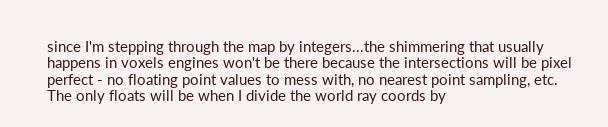since I'm stepping through the map by integers...the shimmering that usually happens in voxels engines won't be there because the intersections will be pixel perfect - no floating point values to mess with, no nearest point sampling, etc. The only floats will be when I divide the world ray coords by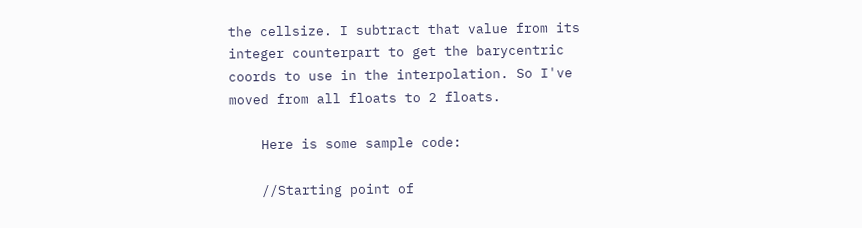the cellsize. I subtract that value from its integer counterpart to get the barycentric coords to use in the interpolation. So I've moved from all floats to 2 floats.

    Here is some sample code:

    //Starting point of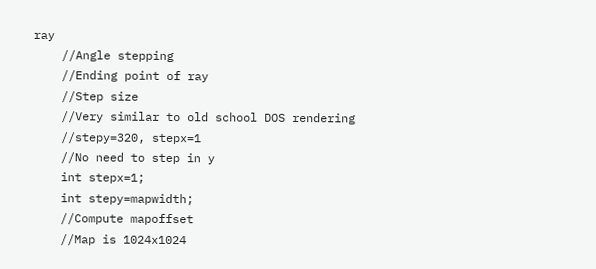ray
    //Angle stepping
    //Ending point of ray
    //Step size
    //Very similar to old school DOS rendering
    //stepy=320, stepx=1
    //No need to step in y
    int stepx=1;
    int stepy=mapwidth;
    //Compute mapoffset
    //Map is 1024x1024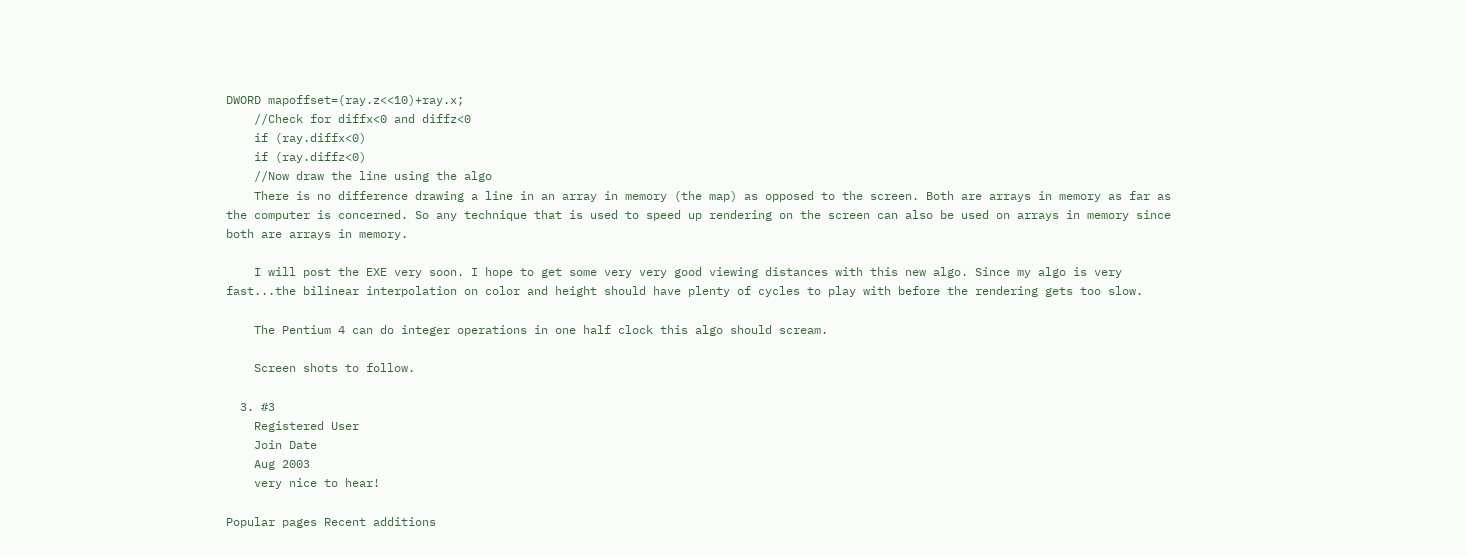DWORD mapoffset=(ray.z<<10)+ray.x;
    //Check for diffx<0 and diffz<0
    if (ray.diffx<0)
    if (ray.diffz<0)
    //Now draw the line using the algo
    There is no difference drawing a line in an array in memory (the map) as opposed to the screen. Both are arrays in memory as far as the computer is concerned. So any technique that is used to speed up rendering on the screen can also be used on arrays in memory since both are arrays in memory.

    I will post the EXE very soon. I hope to get some very very good viewing distances with this new algo. Since my algo is very fast...the bilinear interpolation on color and height should have plenty of cycles to play with before the rendering gets too slow.

    The Pentium 4 can do integer operations in one half clock this algo should scream.

    Screen shots to follow.

  3. #3
    Registered User
    Join Date
    Aug 2003
    very nice to hear!

Popular pages Recent additions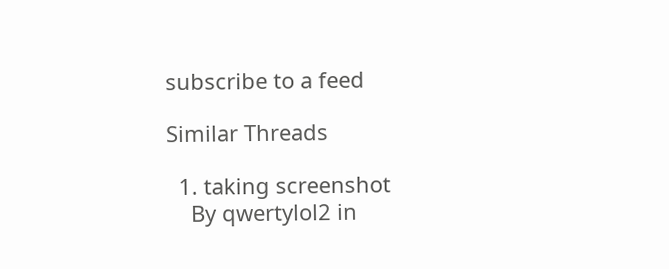subscribe to a feed

Similar Threads

  1. taking screenshot
    By qwertylol2 in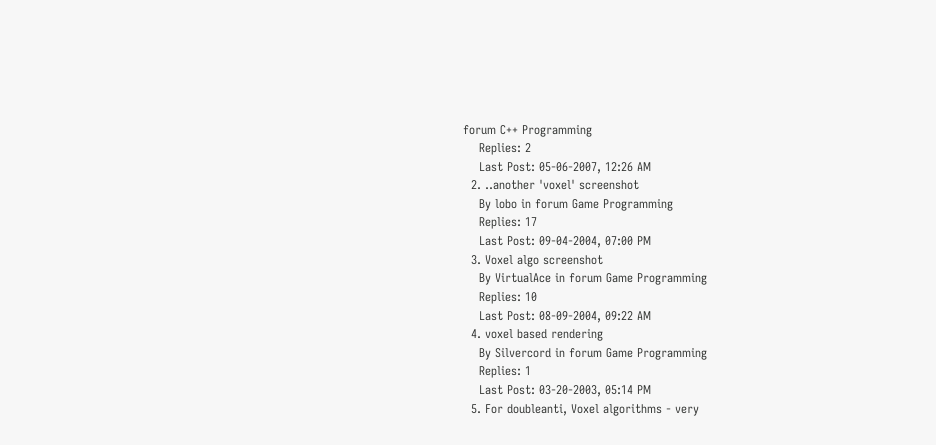forum C++ Programming
    Replies: 2
    Last Post: 05-06-2007, 12:26 AM
  2. ..another 'voxel' screenshot
    By lobo in forum Game Programming
    Replies: 17
    Last Post: 09-04-2004, 07:00 PM
  3. Voxel algo screenshot
    By VirtualAce in forum Game Programming
    Replies: 10
    Last Post: 08-09-2004, 09:22 AM
  4. voxel based rendering
    By Silvercord in forum Game Programming
    Replies: 1
    Last Post: 03-20-2003, 05:14 PM
  5. For doubleanti, Voxel algorithms - very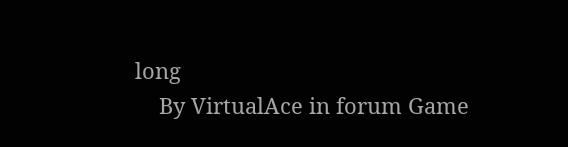long
    By VirtualAce in forum Game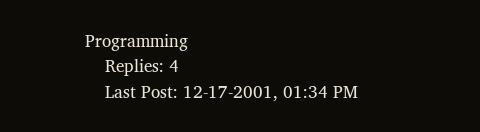Programming
    Replies: 4
    Last Post: 12-17-2001, 01:34 PM